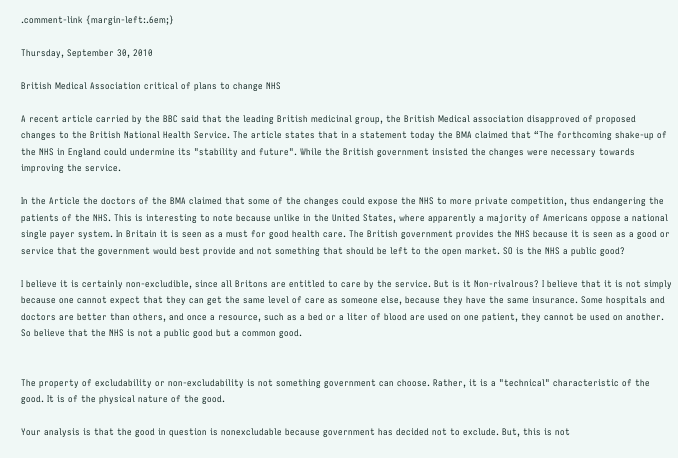.comment-link {margin-left:.6em;}

Thursday, September 30, 2010

British Medical Association critical of plans to change NHS

A recent article carried by the BBC said that the leading British medicinal group, the British Medical association disapproved of proposed changes to the British National Health Service. The article states that in a statement today the BMA claimed that “The forthcoming shake-up of the NHS in England could undermine its "stability and future". While the British government insisted the changes were necessary towards improving the service.

In the Article the doctors of the BMA claimed that some of the changes could expose the NHS to more private competition, thus endangering the patients of the NHS. This is interesting to note because unlike in the United States, where apparently a majority of Americans oppose a national single payer system. In Britain it is seen as a must for good health care. The British government provides the NHS because it is seen as a good or service that the government would best provide and not something that should be left to the open market. SO is the NHS a public good?

I believe it is certainly non-excludible, since all Britons are entitled to care by the service. But is it Non-rivalrous? I believe that it is not simply because one cannot expect that they can get the same level of care as someone else, because they have the same insurance. Some hospitals and doctors are better than others, and once a resource, such as a bed or a liter of blood are used on one patient, they cannot be used on another. So believe that the NHS is not a public good but a common good.


The property of excludability or non-excludability is not something government can choose. Rather, it is a "technical" characteristic of the good. It is of the physical nature of the good.

Your analysis is that the good in question is nonexcludable because government has decided not to exclude. But, this is not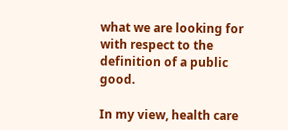what we are looking for with respect to the definition of a public good.

In my view, health care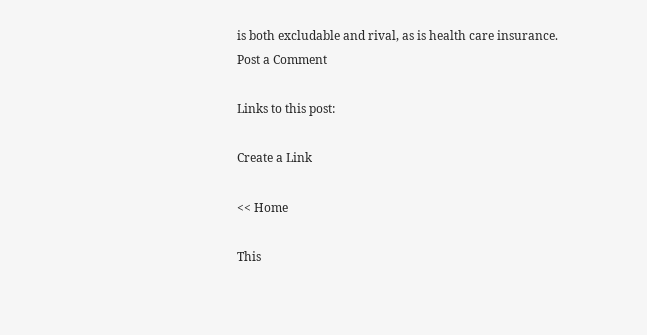is both excludable and rival, as is health care insurance.
Post a Comment

Links to this post:

Create a Link

<< Home

This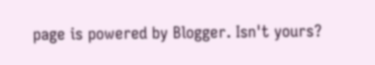page is powered by Blogger. Isn't yours?